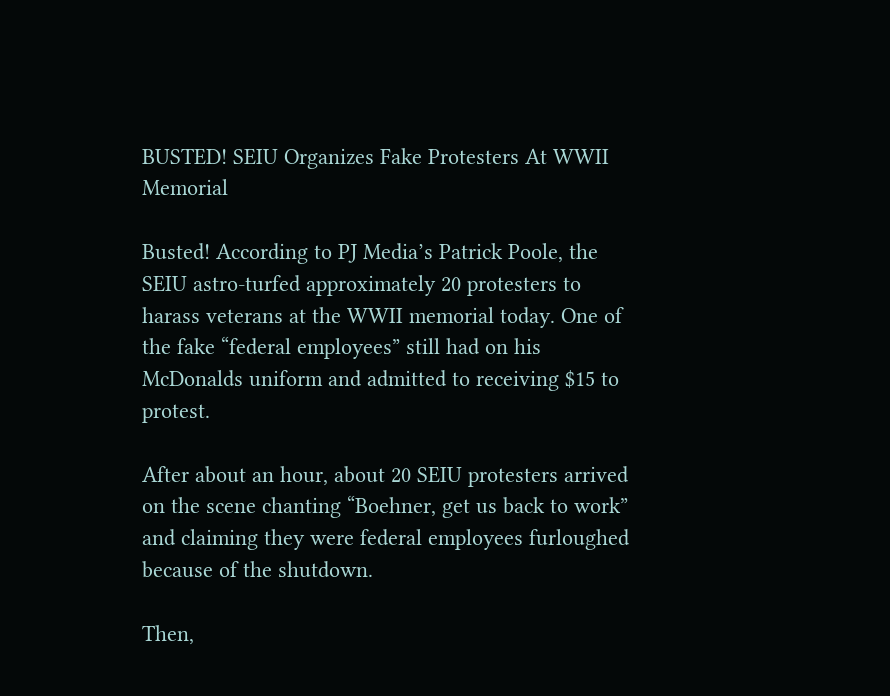BUSTED! SEIU Organizes Fake Protesters At WWII Memorial

Busted! According to PJ Media’s Patrick Poole, the SEIU astro-turfed approximately 20 protesters to harass veterans at the WWII memorial today. One of the fake “federal employees” still had on his McDonalds uniform and admitted to receiving $15 to protest.

After about an hour, about 20 SEIU protesters arrived on the scene chanting “Boehner, get us back to work” and claiming they were federal employees furloughed because of the shutdown.

Then,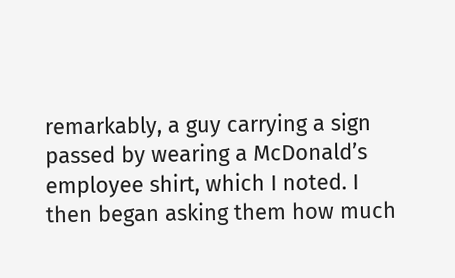remarkably, a guy carrying a sign passed by wearing a McDonald’s employee shirt, which I noted. I then began asking them how much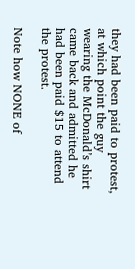they had been paid to protest, at which point the guy wearing the McDonald’s shirt came back and admitted he had been paid $15 to attend the protest.

Note how NONE of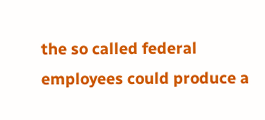the so called federal employees could produce a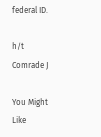federal ID.

h/t Comrade J

You Might Like